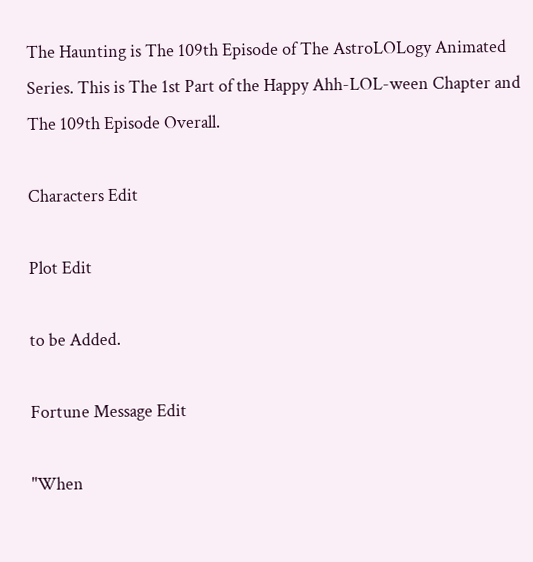The Haunting is The 109th Episode of The AstroLOLogy Animated Series. This is The 1st Part of the Happy Ahh-LOL-ween Chapter and The 109th Episode Overall.

Characters Edit

Plot Edit

to be Added.

Fortune Message Edit

"When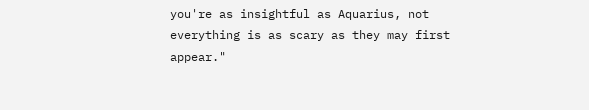you're as insightful as Aquarius, not everything is as scary as they may first appear."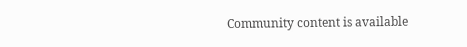Community content is available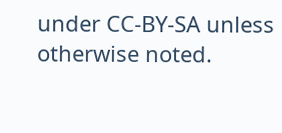under CC-BY-SA unless otherwise noted.